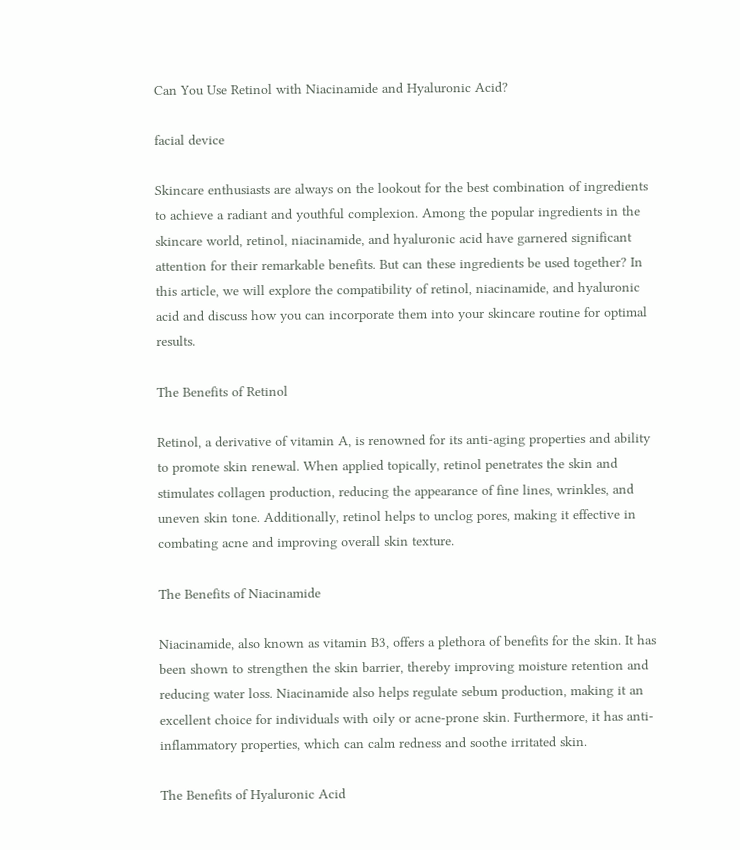Can You Use Retinol with Niacinamide and Hyaluronic Acid?

facial device

Skincare enthusiasts are always on the lookout for the best combination of ingredients to achieve a radiant and youthful complexion. Among the popular ingredients in the skincare world, retinol, niacinamide, and hyaluronic acid have garnered significant attention for their remarkable benefits. But can these ingredients be used together? In this article, we will explore the compatibility of retinol, niacinamide, and hyaluronic acid and discuss how you can incorporate them into your skincare routine for optimal results.

The Benefits of Retinol

Retinol, a derivative of vitamin A, is renowned for its anti-aging properties and ability to promote skin renewal. When applied topically, retinol penetrates the skin and stimulates collagen production, reducing the appearance of fine lines, wrinkles, and uneven skin tone. Additionally, retinol helps to unclog pores, making it effective in combating acne and improving overall skin texture.

The Benefits of Niacinamide

Niacinamide, also known as vitamin B3, offers a plethora of benefits for the skin. It has been shown to strengthen the skin barrier, thereby improving moisture retention and reducing water loss. Niacinamide also helps regulate sebum production, making it an excellent choice for individuals with oily or acne-prone skin. Furthermore, it has anti-inflammatory properties, which can calm redness and soothe irritated skin.

The Benefits of Hyaluronic Acid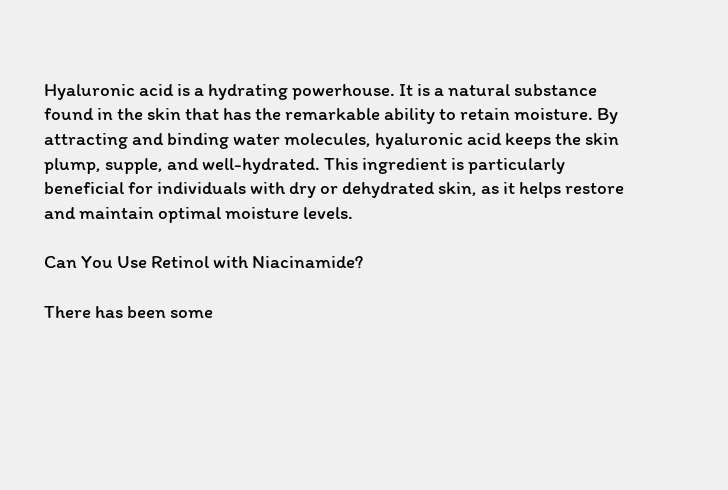Hyaluronic acid is a hydrating powerhouse. It is a natural substance found in the skin that has the remarkable ability to retain moisture. By attracting and binding water molecules, hyaluronic acid keeps the skin plump, supple, and well-hydrated. This ingredient is particularly beneficial for individuals with dry or dehydrated skin, as it helps restore and maintain optimal moisture levels.

Can You Use Retinol with Niacinamide?

There has been some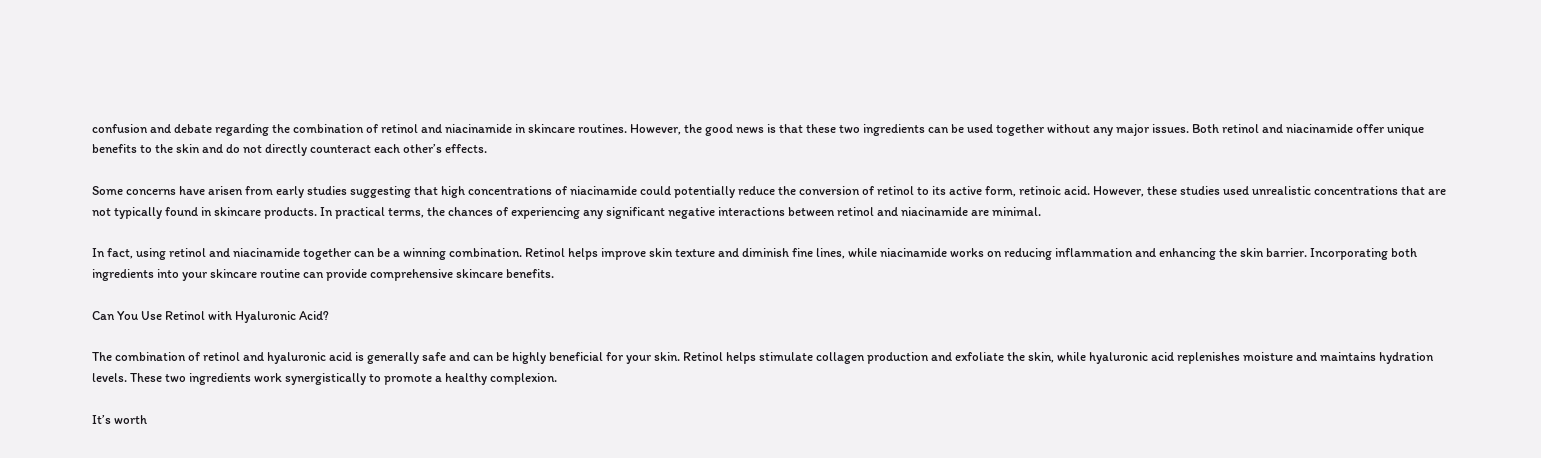confusion and debate regarding the combination of retinol and niacinamide in skincare routines. However, the good news is that these two ingredients can be used together without any major issues. Both retinol and niacinamide offer unique benefits to the skin and do not directly counteract each other’s effects.

Some concerns have arisen from early studies suggesting that high concentrations of niacinamide could potentially reduce the conversion of retinol to its active form, retinoic acid. However, these studies used unrealistic concentrations that are not typically found in skincare products. In practical terms, the chances of experiencing any significant negative interactions between retinol and niacinamide are minimal.

In fact, using retinol and niacinamide together can be a winning combination. Retinol helps improve skin texture and diminish fine lines, while niacinamide works on reducing inflammation and enhancing the skin barrier. Incorporating both ingredients into your skincare routine can provide comprehensive skincare benefits.

Can You Use Retinol with Hyaluronic Acid?

The combination of retinol and hyaluronic acid is generally safe and can be highly beneficial for your skin. Retinol helps stimulate collagen production and exfoliate the skin, while hyaluronic acid replenishes moisture and maintains hydration levels. These two ingredients work synergistically to promote a healthy complexion.

It’s worth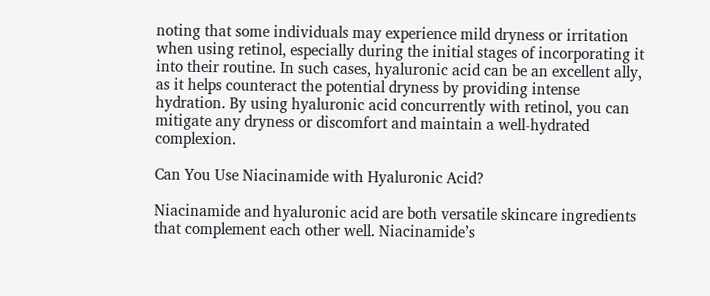noting that some individuals may experience mild dryness or irritation when using retinol, especially during the initial stages of incorporating it into their routine. In such cases, hyaluronic acid can be an excellent ally, as it helps counteract the potential dryness by providing intense hydration. By using hyaluronic acid concurrently with retinol, you can mitigate any dryness or discomfort and maintain a well-hydrated complexion.

Can You Use Niacinamide with Hyaluronic Acid?

Niacinamide and hyaluronic acid are both versatile skincare ingredients that complement each other well. Niacinamide’s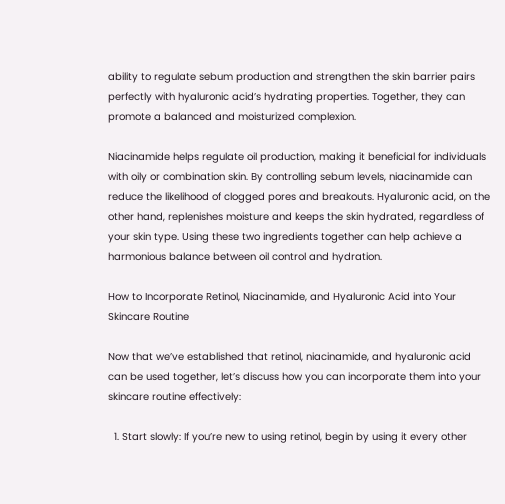ability to regulate sebum production and strengthen the skin barrier pairs perfectly with hyaluronic acid’s hydrating properties. Together, they can promote a balanced and moisturized complexion.

Niacinamide helps regulate oil production, making it beneficial for individuals with oily or combination skin. By controlling sebum levels, niacinamide can reduce the likelihood of clogged pores and breakouts. Hyaluronic acid, on the other hand, replenishes moisture and keeps the skin hydrated, regardless of your skin type. Using these two ingredients together can help achieve a harmonious balance between oil control and hydration.

How to Incorporate Retinol, Niacinamide, and Hyaluronic Acid into Your Skincare Routine

Now that we’ve established that retinol, niacinamide, and hyaluronic acid can be used together, let’s discuss how you can incorporate them into your skincare routine effectively:

  1. Start slowly: If you’re new to using retinol, begin by using it every other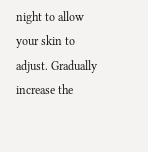night to allow your skin to adjust. Gradually increase the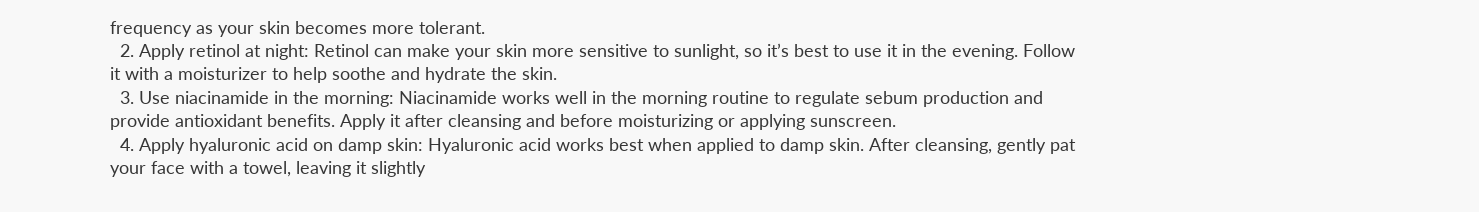frequency as your skin becomes more tolerant.
  2. Apply retinol at night: Retinol can make your skin more sensitive to sunlight, so it’s best to use it in the evening. Follow it with a moisturizer to help soothe and hydrate the skin.
  3. Use niacinamide in the morning: Niacinamide works well in the morning routine to regulate sebum production and provide antioxidant benefits. Apply it after cleansing and before moisturizing or applying sunscreen.
  4. Apply hyaluronic acid on damp skin: Hyaluronic acid works best when applied to damp skin. After cleansing, gently pat your face with a towel, leaving it slightly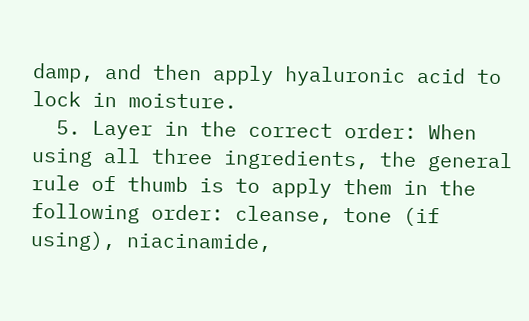damp, and then apply hyaluronic acid to lock in moisture.
  5. Layer in the correct order: When using all three ingredients, the general rule of thumb is to apply them in the following order: cleanse, tone (if using), niacinamide,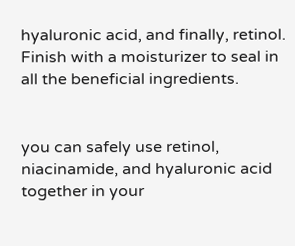hyaluronic acid, and finally, retinol. Finish with a moisturizer to seal in all the beneficial ingredients.


you can safely use retinol, niacinamide, and hyaluronic acid together in your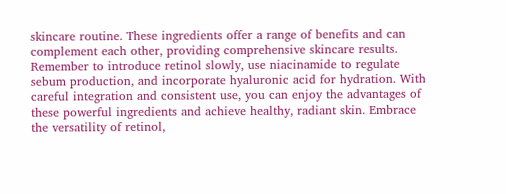skincare routine. These ingredients offer a range of benefits and can complement each other, providing comprehensive skincare results. Remember to introduce retinol slowly, use niacinamide to regulate sebum production, and incorporate hyaluronic acid for hydration. With careful integration and consistent use, you can enjoy the advantages of these powerful ingredients and achieve healthy, radiant skin. Embrace the versatility of retinol,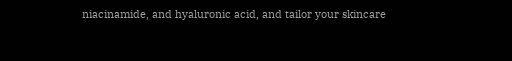niacinamide, and hyaluronic acid, and tailor your skincare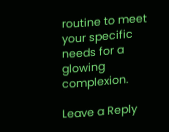routine to meet your specific needs for a glowing complexion.

Leave a Reply